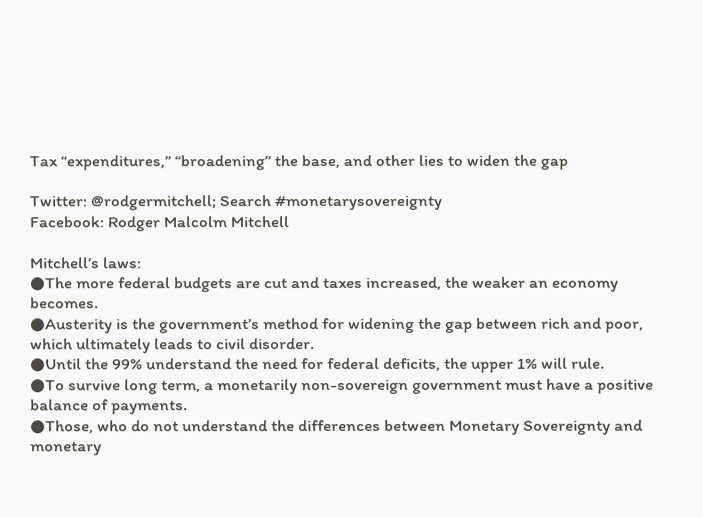Tax “expenditures,” “broadening” the base, and other lies to widen the gap

Twitter: @rodgermitchell; Search #monetarysovereignty
Facebook: Rodger Malcolm Mitchell

Mitchell’s laws:
●The more federal budgets are cut and taxes increased, the weaker an economy becomes.
●Austerity is the government’s method for widening the gap between rich and poor,
which ultimately leads to civil disorder.
●Until the 99% understand the need for federal deficits, the upper 1% will rule.
●To survive long term, a monetarily non-sovereign government must have a positive balance of payments.
●Those, who do not understand the differences between Monetary Sovereignty and monetary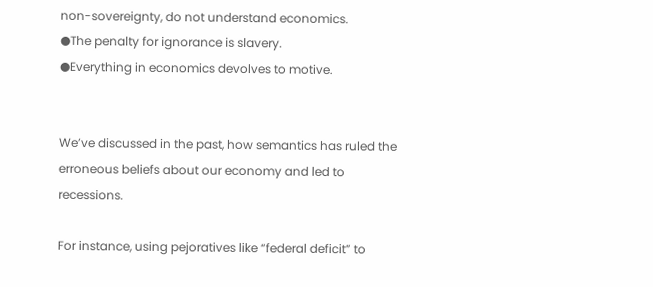non-sovereignty, do not understand economics.
●The penalty for ignorance is slavery.
●Everything in economics devolves to motive.


We’ve discussed in the past, how semantics has ruled the erroneous beliefs about our economy and led to recessions.

For instance, using pejoratives like “federal deficit” to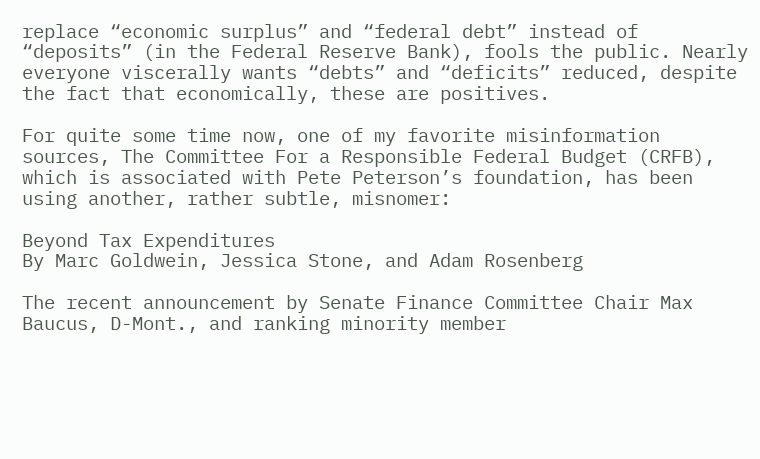replace “economic surplus” and “federal debt” instead of “deposits” (in the Federal Reserve Bank), fools the public. Nearly everyone viscerally wants “debts” and “deficits” reduced, despite the fact that economically, these are positives.

For quite some time now, one of my favorite misinformation sources, The Committee For a Responsible Federal Budget (CRFB), which is associated with Pete Peterson’s foundation, has been using another, rather subtle, misnomer:

Beyond Tax Expenditures
By Marc Goldwein, Jessica Stone, and Adam Rosenberg

The recent announcement by Senate Finance Committee Chair Max Baucus, D-Mont., and ranking minority member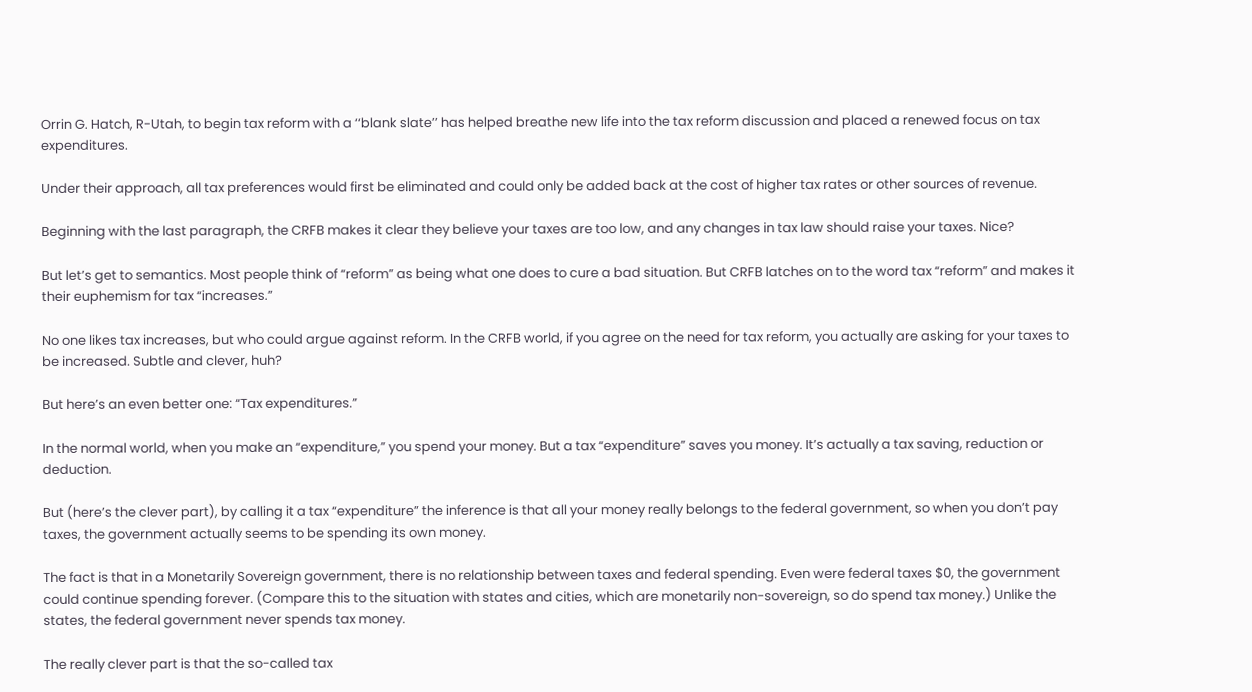Orrin G. Hatch, R-Utah, to begin tax reform with a ‘‘blank slate’’ has helped breathe new life into the tax reform discussion and placed a renewed focus on tax expenditures.

Under their approach, all tax preferences would first be eliminated and could only be added back at the cost of higher tax rates or other sources of revenue.

Beginning with the last paragraph, the CRFB makes it clear they believe your taxes are too low, and any changes in tax law should raise your taxes. Nice?

But let’s get to semantics. Most people think of “reform” as being what one does to cure a bad situation. But CRFB latches on to the word tax “reform” and makes it their euphemism for tax “increases.”

No one likes tax increases, but who could argue against reform. In the CRFB world, if you agree on the need for tax reform, you actually are asking for your taxes to be increased. Subtle and clever, huh?

But here’s an even better one: “Tax expenditures.”

In the normal world, when you make an “expenditure,” you spend your money. But a tax “expenditure” saves you money. It’s actually a tax saving, reduction or deduction.

But (here’s the clever part), by calling it a tax “expenditure” the inference is that all your money really belongs to the federal government, so when you don’t pay taxes, the government actually seems to be spending its own money.

The fact is that in a Monetarily Sovereign government, there is no relationship between taxes and federal spending. Even were federal taxes $0, the government could continue spending forever. (Compare this to the situation with states and cities, which are monetarily non-sovereign, so do spend tax money.) Unlike the states, the federal government never spends tax money.

The really clever part is that the so-called tax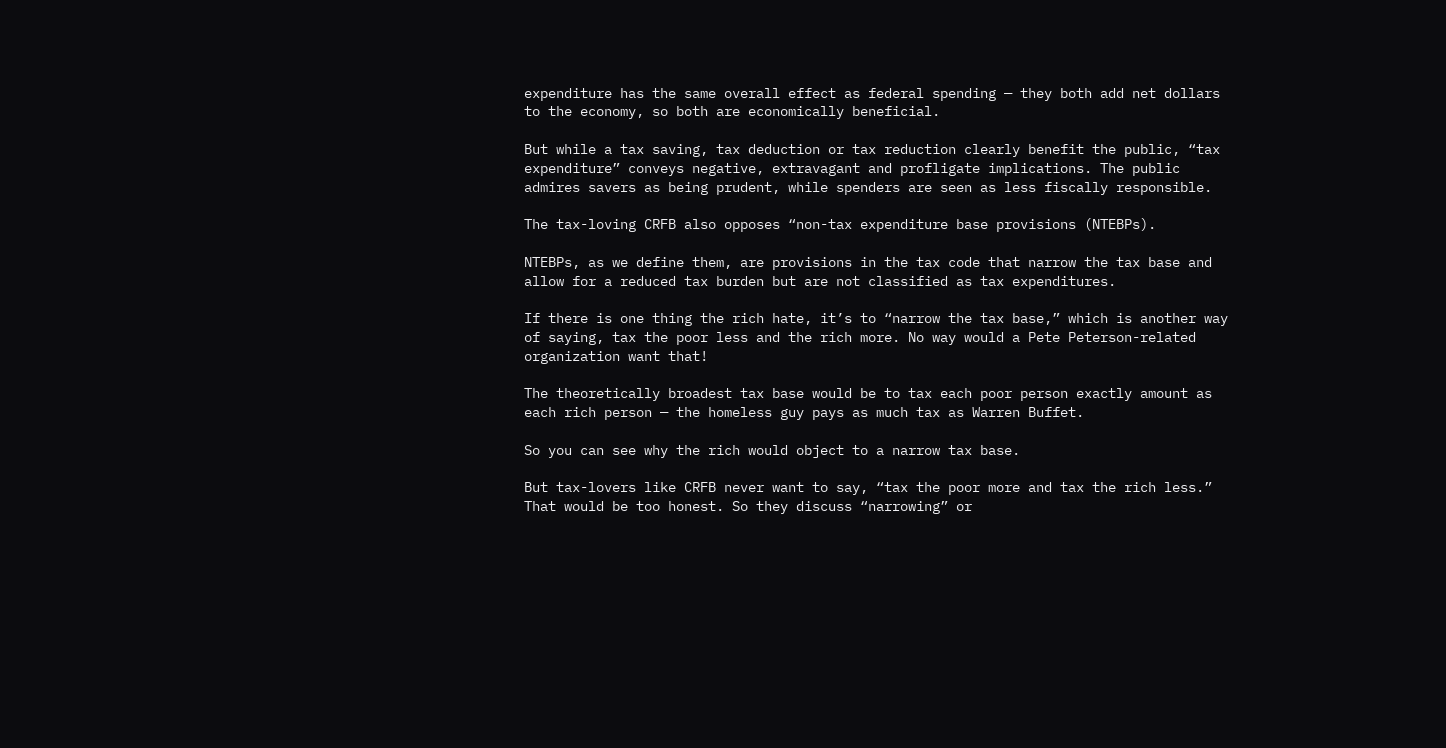expenditure has the same overall effect as federal spending — they both add net dollars to the economy, so both are economically beneficial.

But while a tax saving, tax deduction or tax reduction clearly benefit the public, “tax expenditure” conveys negative, extravagant and profligate implications. The public admires savers as being prudent, while spenders are seen as less fiscally responsible.

The tax-loving CRFB also opposes “non-tax expenditure base provisions (NTEBPs).

NTEBPs, as we define them, are provisions in the tax code that narrow the tax base and allow for a reduced tax burden but are not classified as tax expenditures.

If there is one thing the rich hate, it’s to “narrow the tax base,” which is another way of saying, tax the poor less and the rich more. No way would a Pete Peterson-related organization want that!

The theoretically broadest tax base would be to tax each poor person exactly amount as each rich person — the homeless guy pays as much tax as Warren Buffet.

So you can see why the rich would object to a narrow tax base.

But tax-lovers like CRFB never want to say, “tax the poor more and tax the rich less.” That would be too honest. So they discuss “narrowing” or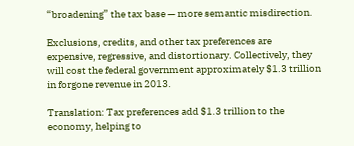“broadening” the tax base — more semantic misdirection.

Exclusions, credits, and other tax preferences are expensive, regressive, and distortionary. Collectively, they will cost the federal government approximately $1.3 trillion in forgone revenue in 2013.

Translation: Tax preferences add $1.3 trillion to the economy, helping to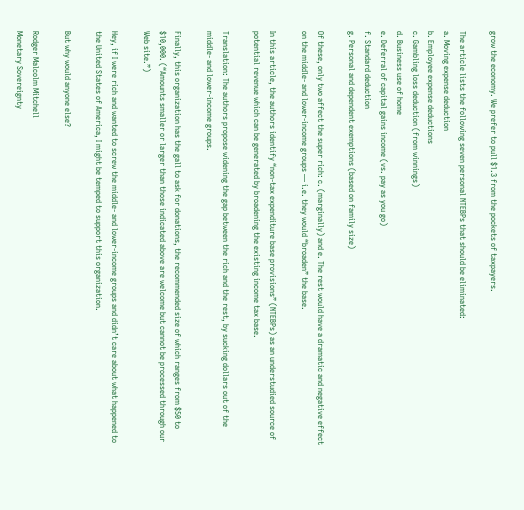grow the economy. We prefer to pull $1.3 from the pockets of taxpayers.

The article lists the following seven personal NTEBPs that should be eliminated:
a. Moving expense deduction
b. Employee expense deductions
c. Gambling loss deduction (from winnings)
d. Business use of home
e. Deferral of capital gains income (vs. pay as you go)
f. Standard deduction
g. Personal and dependent exemptions (based on family size)

Of these, only two affect the super rich: c. (marginally) and e. The rest would have a dramatic and negative effect on the middle- and lower-income groups — i.e. they would “broaden” the base.

In this article, the authors identify “non-tax expenditure base provisions” (NTEBPs) as an understudied source of potential revenue which can be generated by broadening the existing income tax base.

Translation: The authors propose widening the gap between the rich and the rest, by sucking dollars out of the middle- and lower-income groups.

Finally, this organization has the gall to ask for donations, the recommended size of which ranges from $50 to $10,000. (“Amounts smaller or larger than those indicated above are welcome but cannot be processed through our Web site.”)

Hey, if I were rich and wanted to screw the middle- and lower-income groups and didn’t care about what happened to the United States of America, I might be temped to support this organization.

But why would anyone else?

Rodger Malcolm Mitchell
Monetary Sovereignty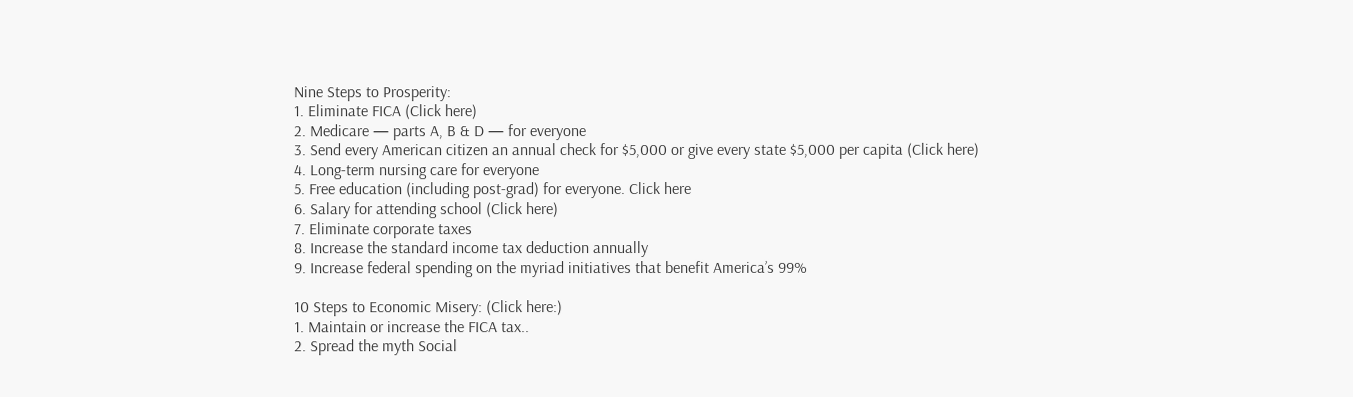Nine Steps to Prosperity:
1. Eliminate FICA (Click here)
2. Medicare — parts A, B & D — for everyone
3. Send every American citizen an annual check for $5,000 or give every state $5,000 per capita (Click here)
4. Long-term nursing care for everyone
5. Free education (including post-grad) for everyone. Click here
6. Salary for attending school (Click here)
7. Eliminate corporate taxes
8. Increase the standard income tax deduction annually
9. Increase federal spending on the myriad initiatives that benefit America’s 99%

10 Steps to Economic Misery: (Click here:)
1. Maintain or increase the FICA tax..
2. Spread the myth Social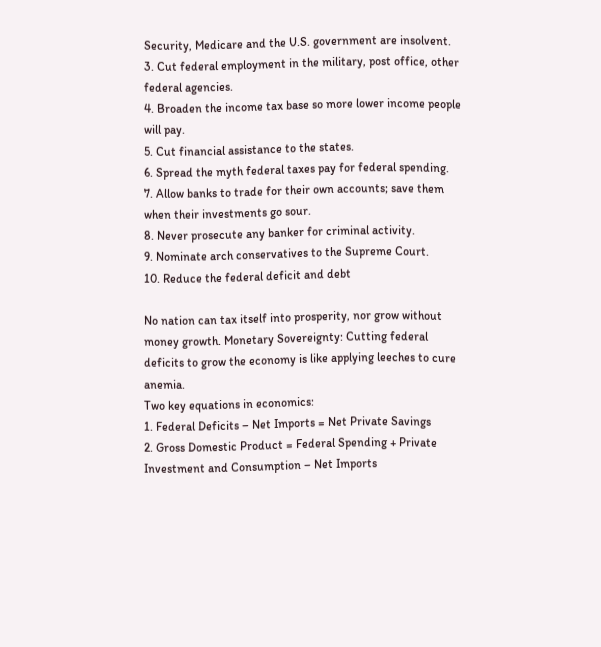Security, Medicare and the U.S. government are insolvent.
3. Cut federal employment in the military, post office, other federal agencies.
4. Broaden the income tax base so more lower income people will pay.
5. Cut financial assistance to the states.
6. Spread the myth federal taxes pay for federal spending.
7. Allow banks to trade for their own accounts; save them when their investments go sour.
8. Never prosecute any banker for criminal activity.
9. Nominate arch conservatives to the Supreme Court.
10. Reduce the federal deficit and debt

No nation can tax itself into prosperity, nor grow without money growth. Monetary Sovereignty: Cutting federal deficits to grow the economy is like applying leeches to cure anemia.
Two key equations in economics:
1. Federal Deficits – Net Imports = Net Private Savings
2. Gross Domestic Product = Federal Spending + Private Investment and Consumption – Net Imports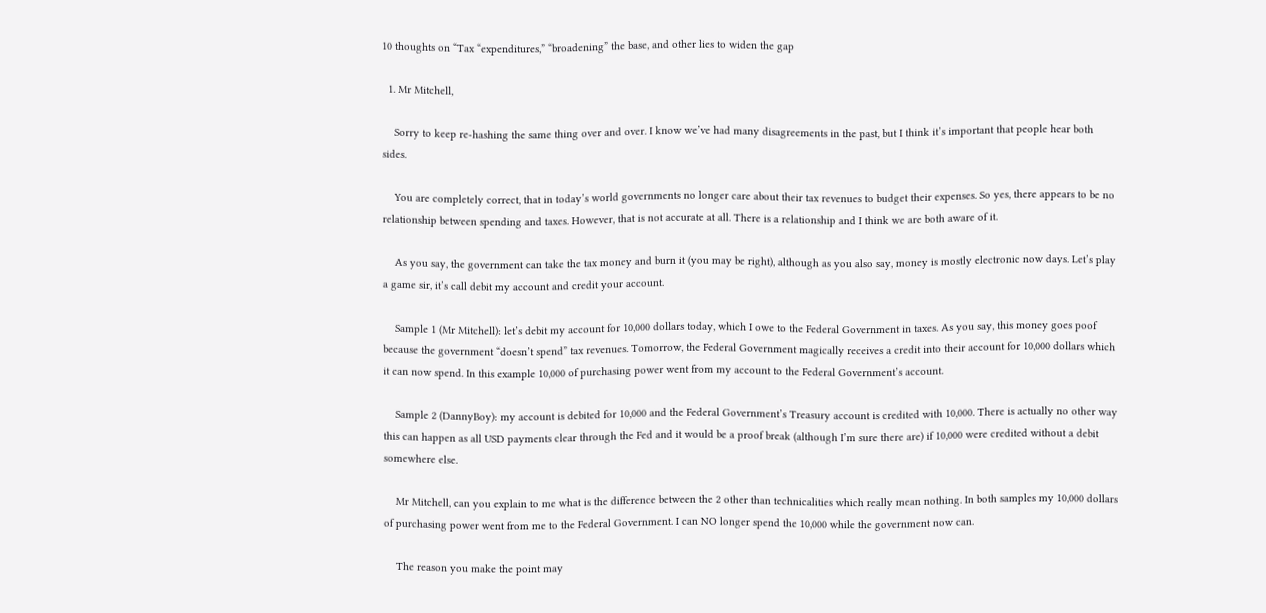10 thoughts on “Tax “expenditures,” “broadening” the base, and other lies to widen the gap

  1. Mr Mitchell,

    Sorry to keep re-hashing the same thing over and over. I know we’ve had many disagreements in the past, but I think it’s important that people hear both sides.

    You are completely correct, that in today’s world governments no longer care about their tax revenues to budget their expenses. So yes, there appears to be no relationship between spending and taxes. However, that is not accurate at all. There is a relationship and I think we are both aware of it.

    As you say, the government can take the tax money and burn it (you may be right), although as you also say, money is mostly electronic now days. Let’s play a game sir, it’s call debit my account and credit your account.

    Sample 1 (Mr Mitchell): let’s debit my account for 10,000 dollars today, which I owe to the Federal Government in taxes. As you say, this money goes poof because the government “doesn’t spend” tax revenues. Tomorrow, the Federal Government magically receives a credit into their account for 10,000 dollars which it can now spend. In this example 10,000 of purchasing power went from my account to the Federal Government’s account.

    Sample 2 (DannyBoy): my account is debited for 10,000 and the Federal Government’s Treasury account is credited with 10,000. There is actually no other way this can happen as all USD payments clear through the Fed and it would be a proof break (although I’m sure there are) if 10,000 were credited without a debit somewhere else.

    Mr Mitchell, can you explain to me what is the difference between the 2 other than technicalities which really mean nothing. In both samples my 10,000 dollars of purchasing power went from me to the Federal Government. I can NO longer spend the 10,000 while the government now can.

    The reason you make the point may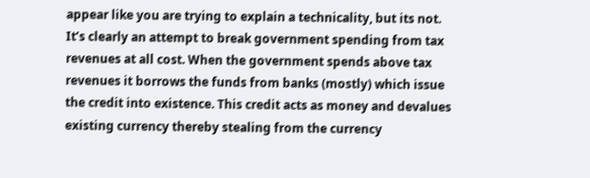appear like you are trying to explain a technicality, but its not. It’s clearly an attempt to break government spending from tax revenues at all cost. When the government spends above tax revenues it borrows the funds from banks (mostly) which issue the credit into existence. This credit acts as money and devalues existing currency thereby stealing from the currency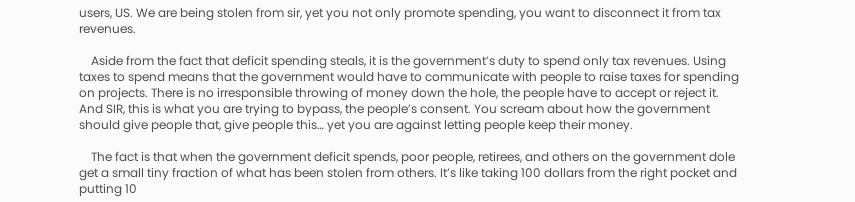users, US. We are being stolen from sir, yet you not only promote spending, you want to disconnect it from tax revenues.

    Aside from the fact that deficit spending steals, it is the government’s duty to spend only tax revenues. Using taxes to spend means that the government would have to communicate with people to raise taxes for spending on projects. There is no irresponsible throwing of money down the hole, the people have to accept or reject it. And SIR, this is what you are trying to bypass, the people’s consent. You scream about how the government should give people that, give people this… yet you are against letting people keep their money.

    The fact is that when the government deficit spends, poor people, retirees, and others on the government dole get a small tiny fraction of what has been stolen from others. It’s like taking 100 dollars from the right pocket and putting 10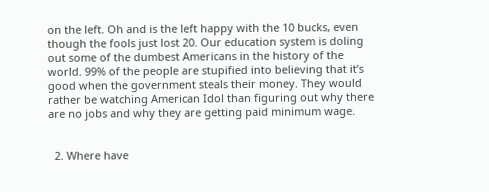on the left. Oh and is the left happy with the 10 bucks, even though the fools just lost 20. Our education system is doling out some of the dumbest Americans in the history of the world. 99% of the people are stupified into believing that it’s good when the government steals their money. They would rather be watching American Idol than figuring out why there are no jobs and why they are getting paid minimum wage.


  2. Where have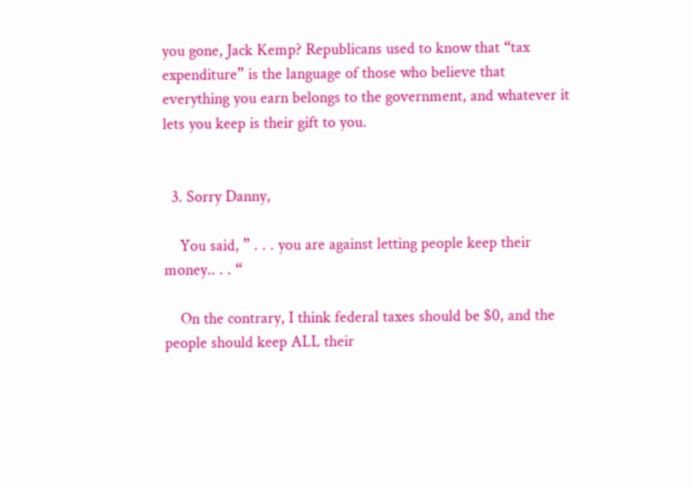you gone, Jack Kemp? Republicans used to know that “tax expenditure” is the language of those who believe that everything you earn belongs to the government, and whatever it lets you keep is their gift to you.


  3. Sorry Danny,

    You said, ” . . . you are against letting people keep their money.. . . “

    On the contrary, I think federal taxes should be $0, and the people should keep ALL their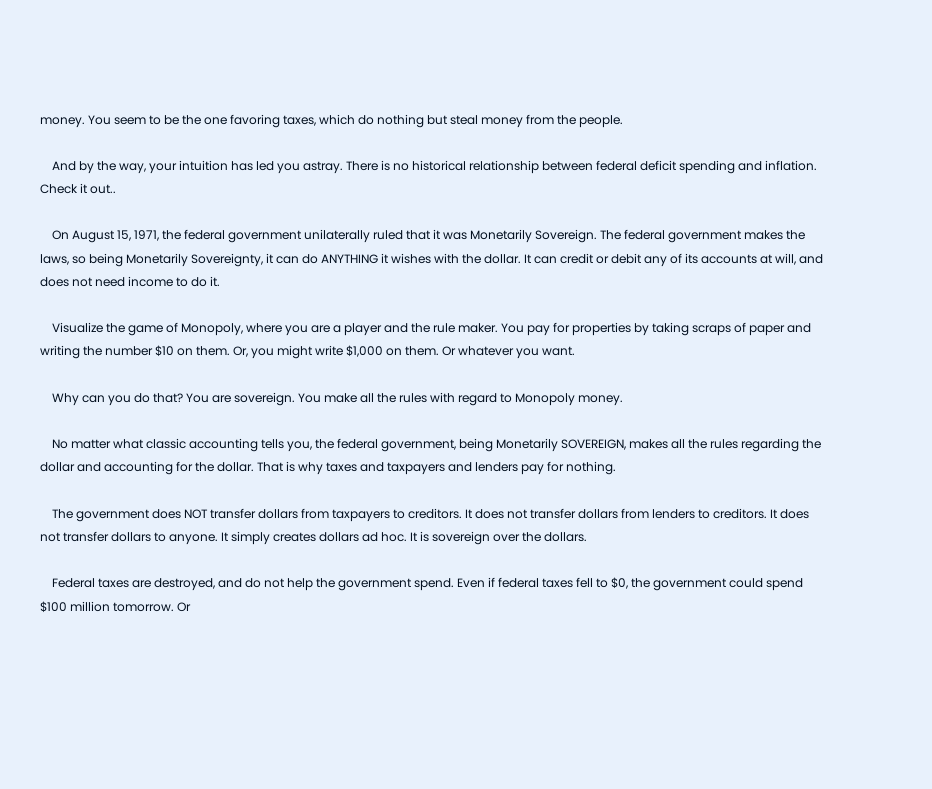money. You seem to be the one favoring taxes, which do nothing but steal money from the people.

    And by the way, your intuition has led you astray. There is no historical relationship between federal deficit spending and inflation. Check it out..

    On August 15, 1971, the federal government unilaterally ruled that it was Monetarily Sovereign. The federal government makes the laws, so being Monetarily Sovereignty, it can do ANYTHING it wishes with the dollar. It can credit or debit any of its accounts at will, and does not need income to do it.

    Visualize the game of Monopoly, where you are a player and the rule maker. You pay for properties by taking scraps of paper and writing the number $10 on them. Or, you might write $1,000 on them. Or whatever you want.

    Why can you do that? You are sovereign. You make all the rules with regard to Monopoly money.

    No matter what classic accounting tells you, the federal government, being Monetarily SOVEREIGN, makes all the rules regarding the dollar and accounting for the dollar. That is why taxes and taxpayers and lenders pay for nothing.

    The government does NOT transfer dollars from taxpayers to creditors. It does not transfer dollars from lenders to creditors. It does not transfer dollars to anyone. It simply creates dollars ad hoc. It is sovereign over the dollars.

    Federal taxes are destroyed, and do not help the government spend. Even if federal taxes fell to $0, the government could spend $100 million tomorrow. Or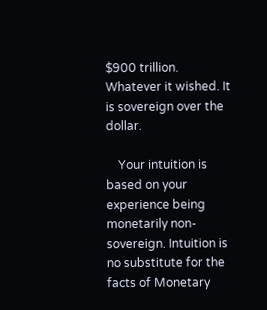$900 trillion. Whatever it wished. It is sovereign over the dollar.

    Your intuition is based on your experience being monetarily non-sovereign. Intuition is no substitute for the facts of Monetary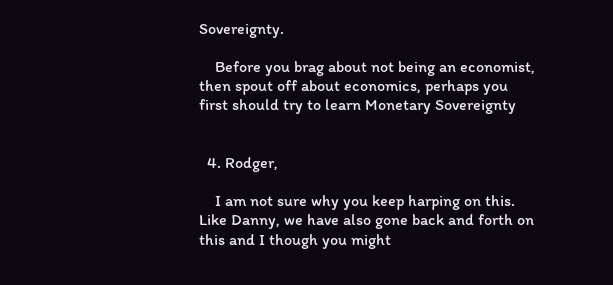Sovereignty.

    Before you brag about not being an economist, then spout off about economics, perhaps you first should try to learn Monetary Sovereignty


  4. Rodger,

    I am not sure why you keep harping on this. Like Danny, we have also gone back and forth on this and I though you might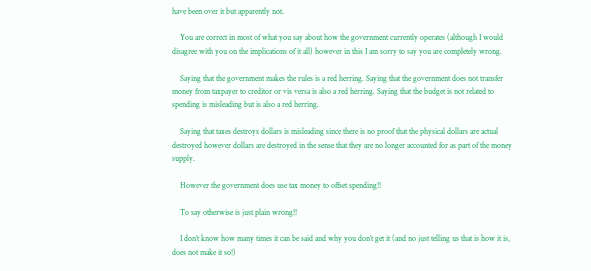have been over it but apparently not.

    You are correct in most of what you say about how the government currently operates (although I would disagree with you on the implications of it all) however in this I am sorry to say you are completely wrong.

    Saying that the government makes the rules is a red herring. Saying that the government does not transfer money from taxpayer to creditor or vis versa is also a red herring. Saying that the budget is not related to spending is misleading but is also a red herring.

    Saying that taxes destroys dollars is misleading since there is no proof that the physical dollars are actual destroyed however dollars are destroyed in the sense that they are no longer accounted for as part of the money supply.

    However the government does use tax money to offset spending!!

    To say otherwise is just plain wrong!!

    I don’t know how many times it can be said and why you don’t get it (and no just telling us that is how it is, does not make it so!)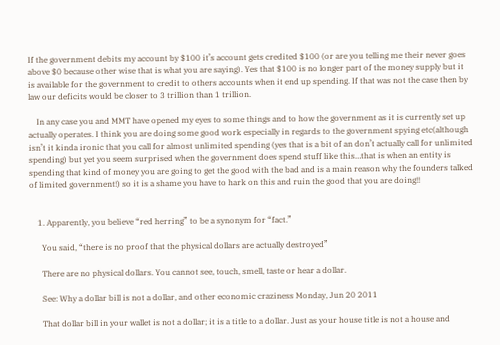If the government debits my account by $100 it’s account gets credited $100 (or are you telling me their never goes above $0 because other wise that is what you are saying). Yes that $100 is no longer part of the money supply but it is available for the government to credit to others accounts when it end up spending. If that was not the case then by law our deficits would be closer to 3 trillion than 1 trillion.

    In any case you and MMT have opened my eyes to some things and to how the government as it is currently set up actually operates. I think you are doing some good work especially in regards to the government spying etc(although isn’t it kinda ironic that you call for almost unlimited spending (yes that is a bit of an don’t actually call for unlimited spending) but yet you seem surprised when the government does spend stuff like this…that is when an entity is spending that kind of money you are going to get the good with the bad and is a main reason why the founders talked of limited government!) so it is a shame you have to hark on this and ruin the good that you are doing!!


    1. Apparently, you believe “red herring” to be a synonym for “fact.”

      You said, “there is no proof that the physical dollars are actually destroyed”

      There are no physical dollars. You cannot see, touch, smell, taste or hear a dollar.

      See: Why a dollar bill is not a dollar, and other economic craziness Monday, Jun 20 2011

      That dollar bill in your wallet is not a dollar; it is a title to a dollar. Just as your house title is not a house and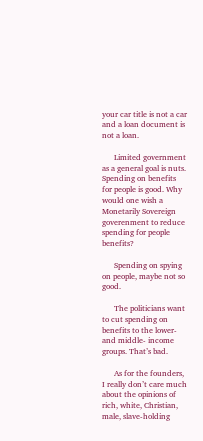your car title is not a car and a loan document is not a loan.

      Limited government as a general goal is nuts. Spending on benefits for people is good. Why would one wish a Monetarily Sovereign goverenment to reduce spending for people benefits?

      Spending on spying on people, maybe not so good.

      The politicians want to cut spending on benefits to the lower- and middle- income groups. That’s bad.

      As for the founders, I really don’t care much about the opinions of rich, white, Christian, male, slave-holding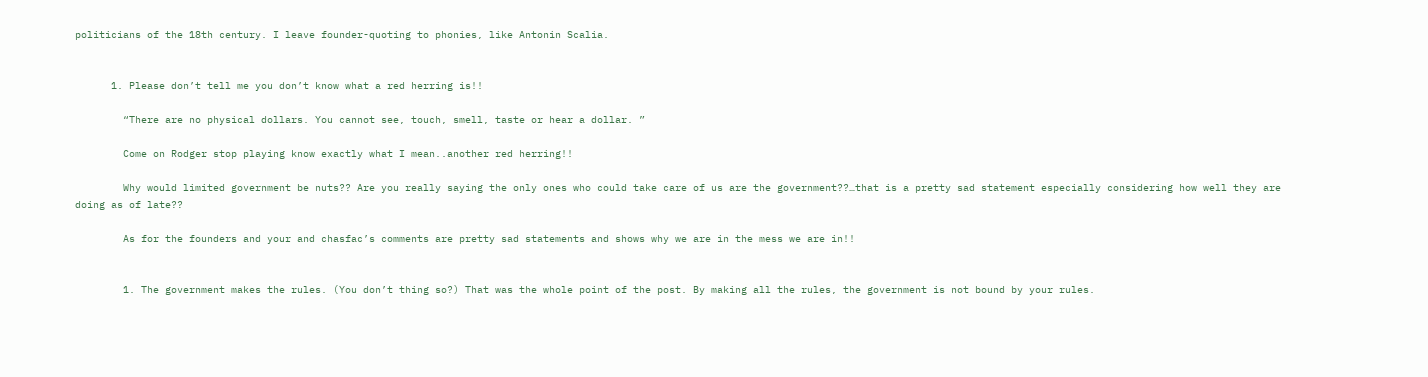politicians of the 18th century. I leave founder-quoting to phonies, like Antonin Scalia.


      1. Please don’t tell me you don’t know what a red herring is!!

        “There are no physical dollars. You cannot see, touch, smell, taste or hear a dollar. ”

        Come on Rodger stop playing know exactly what I mean..another red herring!!

        Why would limited government be nuts?? Are you really saying the only ones who could take care of us are the government??…that is a pretty sad statement especially considering how well they are doing as of late??

        As for the founders and your and chasfac’s comments are pretty sad statements and shows why we are in the mess we are in!!


        1. The government makes the rules. (You don’t thing so?) That was the whole point of the post. By making all the rules, the government is not bound by your rules.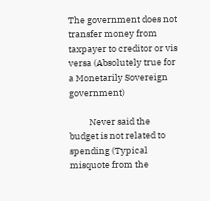The government does not transfer money from taxpayer to creditor or vis versa (Absolutely true for a Monetarily Sovereign government)

          Never said the budget is not related to spending (Typical misquote from the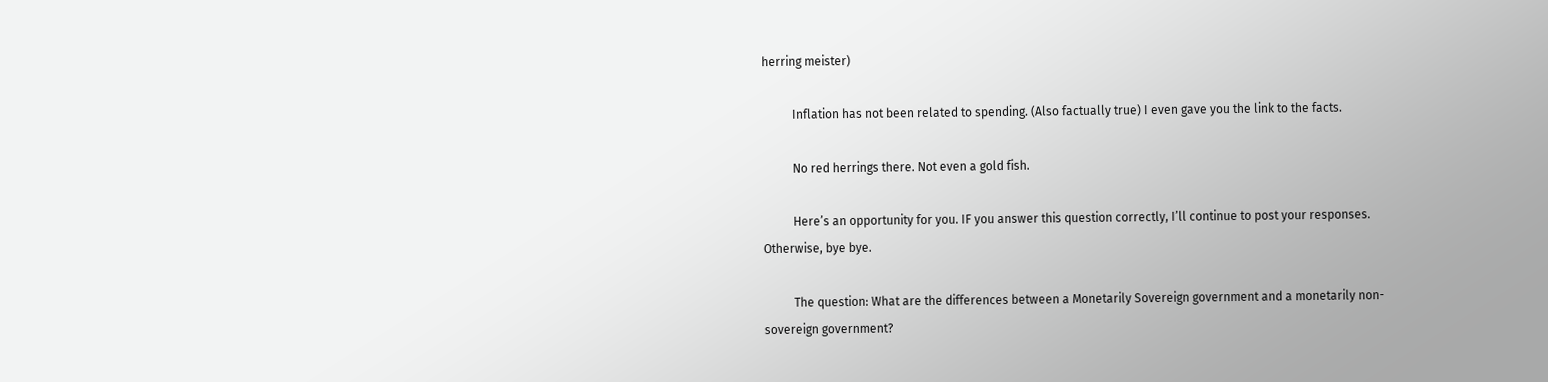herring meister)

          Inflation has not been related to spending. (Also factually true) I even gave you the link to the facts.

          No red herrings there. Not even a gold fish.

          Here’s an opportunity for you. IF you answer this question correctly, I’ll continue to post your responses. Otherwise, bye bye.

          The question: What are the differences between a Monetarily Sovereign government and a monetarily non-sovereign government?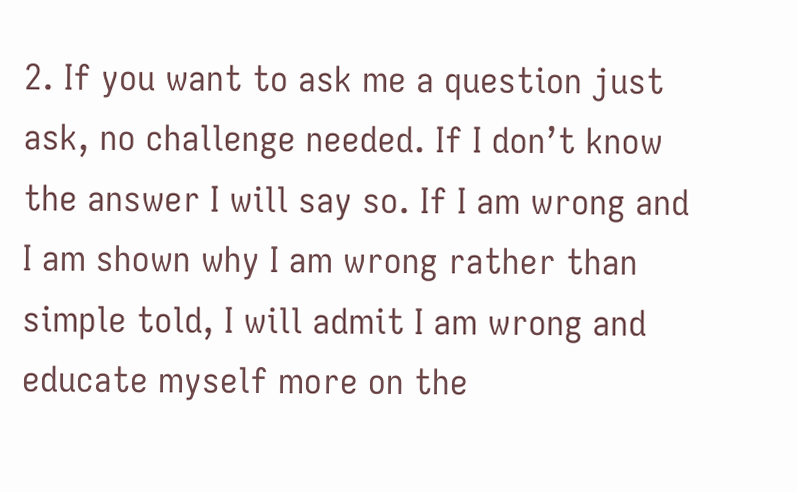2. If you want to ask me a question just ask, no challenge needed. If I don’t know the answer I will say so. If I am wrong and I am shown why I am wrong rather than simple told, I will admit I am wrong and educate myself more on the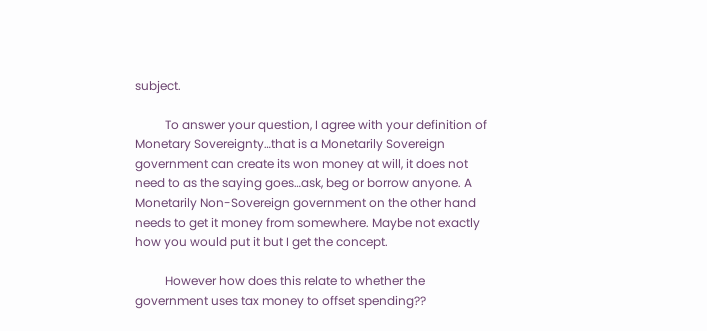subject.

          To answer your question, I agree with your definition of Monetary Sovereignty…that is a Monetarily Sovereign government can create its won money at will, it does not need to as the saying goes…ask, beg or borrow anyone. A Monetarily Non-Sovereign government on the other hand needs to get it money from somewhere. Maybe not exactly how you would put it but I get the concept.

          However how does this relate to whether the government uses tax money to offset spending??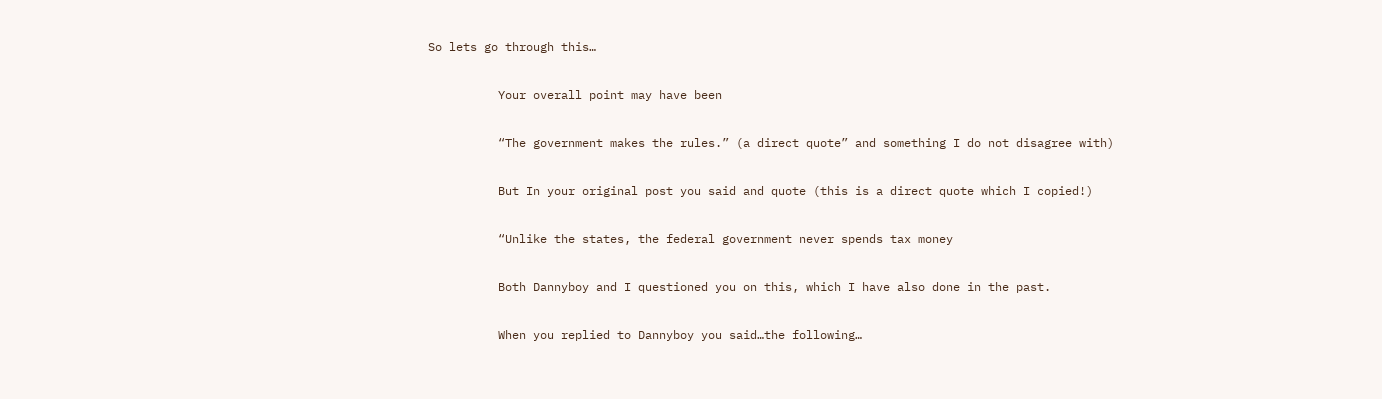So lets go through this…

          Your overall point may have been

          “The government makes the rules.” (a direct quote” and something I do not disagree with)

          But In your original post you said and quote (this is a direct quote which I copied!)

          “Unlike the states, the federal government never spends tax money

          Both Dannyboy and I questioned you on this, which I have also done in the past.

          When you replied to Dannyboy you said…the following…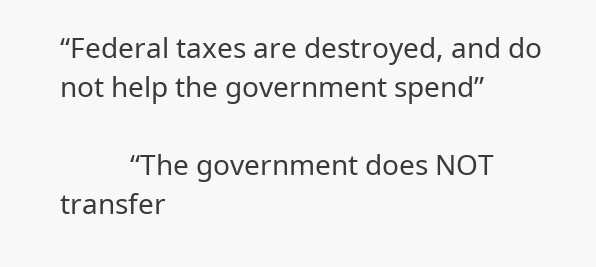“Federal taxes are destroyed, and do not help the government spend”

          “The government does NOT transfer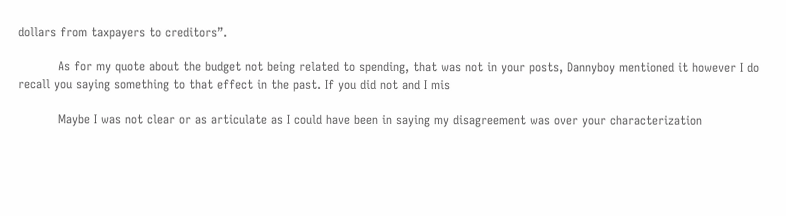dollars from taxpayers to creditors”.

          As for my quote about the budget not being related to spending, that was not in your posts, Dannyboy mentioned it however I do recall you saying something to that effect in the past. If you did not and I mis

          Maybe I was not clear or as articulate as I could have been in saying my disagreement was over your characterization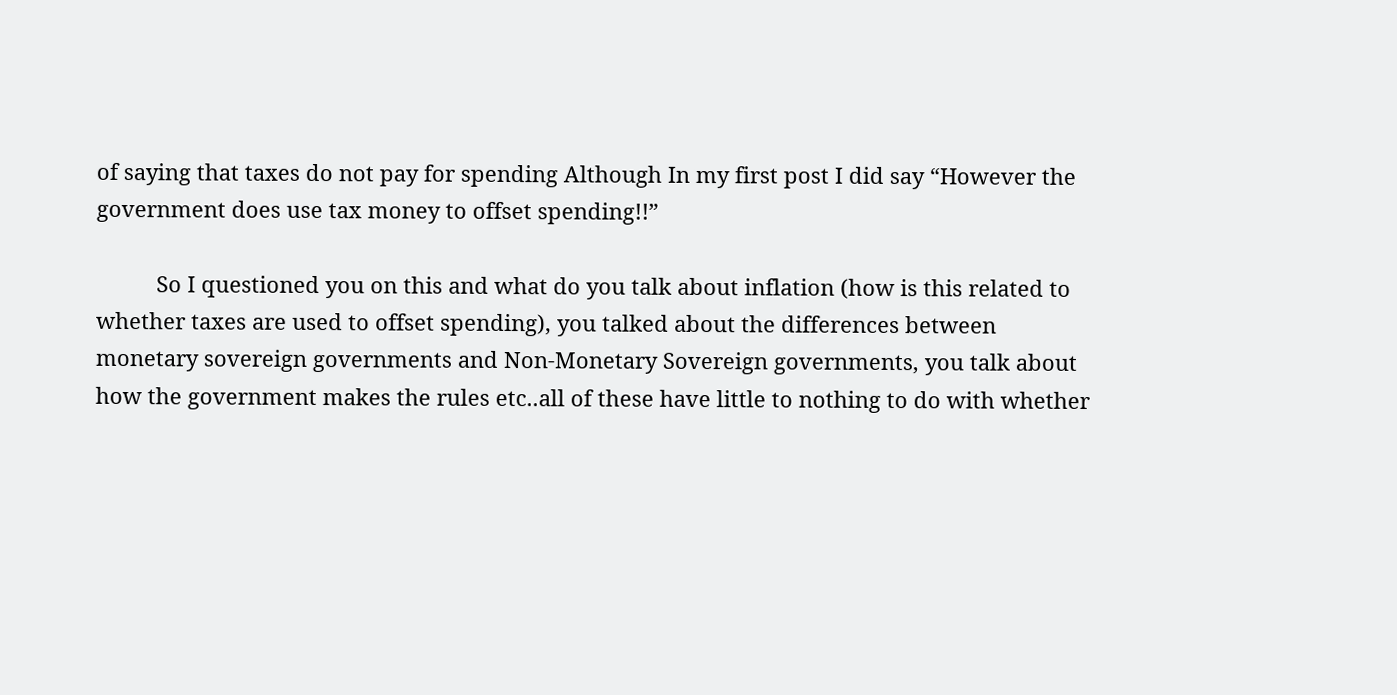of saying that taxes do not pay for spending Although In my first post I did say “However the government does use tax money to offset spending!!”

          So I questioned you on this and what do you talk about inflation (how is this related to whether taxes are used to offset spending), you talked about the differences between monetary sovereign governments and Non-Monetary Sovereign governments, you talk about how the government makes the rules etc..all of these have little to nothing to do with whether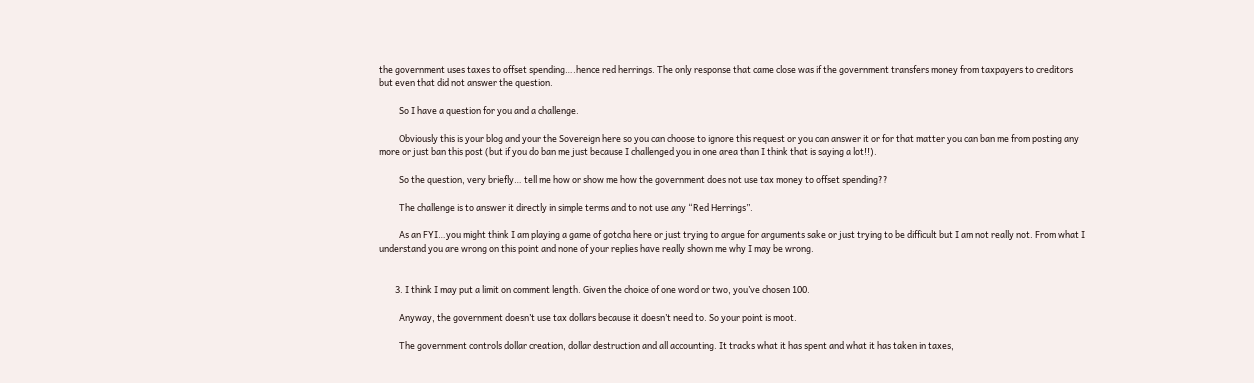the government uses taxes to offset spending….hence red herrings. The only response that came close was if the government transfers money from taxpayers to creditors but even that did not answer the question.

          So I have a question for you and a challenge.

          Obviously this is your blog and your the Sovereign here so you can choose to ignore this request or you can answer it or for that matter you can ban me from posting any more or just ban this post (but if you do ban me just because I challenged you in one area than I think that is saying a lot!!).

          So the question, very briefly… tell me how or show me how the government does not use tax money to offset spending??

          The challenge is to answer it directly in simple terms and to not use any “Red Herrings”.

          As an FYI…you might think I am playing a game of gotcha here or just trying to argue for arguments sake or just trying to be difficult but I am not really not. From what I understand you are wrong on this point and none of your replies have really shown me why I may be wrong.


        3. I think I may put a limit on comment length. Given the choice of one word or two, you’ve chosen 100.

          Anyway, the government doesn’t use tax dollars because it doesn’t need to. So your point is moot.

          The government controls dollar creation, dollar destruction and all accounting. It tracks what it has spent and what it has taken in taxes,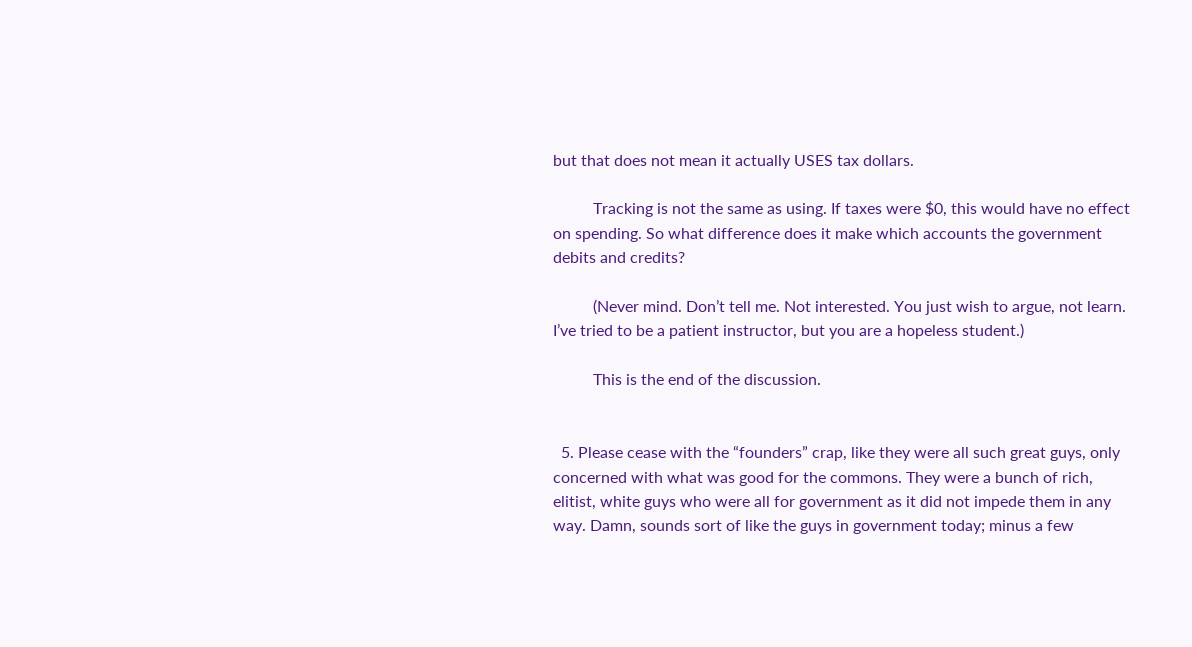but that does not mean it actually USES tax dollars.

          Tracking is not the same as using. If taxes were $0, this would have no effect on spending. So what difference does it make which accounts the government debits and credits?

          (Never mind. Don’t tell me. Not interested. You just wish to argue, not learn. I’ve tried to be a patient instructor, but you are a hopeless student.)

          This is the end of the discussion.


  5. Please cease with the “founders” crap, like they were all such great guys, only concerned with what was good for the commons. They were a bunch of rich, elitist, white guys who were all for government as it did not impede them in any way. Damn, sounds sort of like the guys in government today; minus a few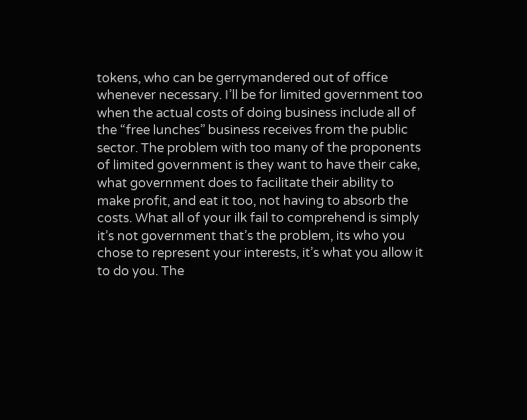tokens, who can be gerrymandered out of office whenever necessary. I’ll be for limited government too when the actual costs of doing business include all of the “free lunches” business receives from the public sector. The problem with too many of the proponents of limited government is they want to have their cake, what government does to facilitate their ability to make profit, and eat it too, not having to absorb the costs. What all of your ilk fail to comprehend is simply it’s not government that’s the problem, its who you chose to represent your interests, it’s what you allow it to do you. The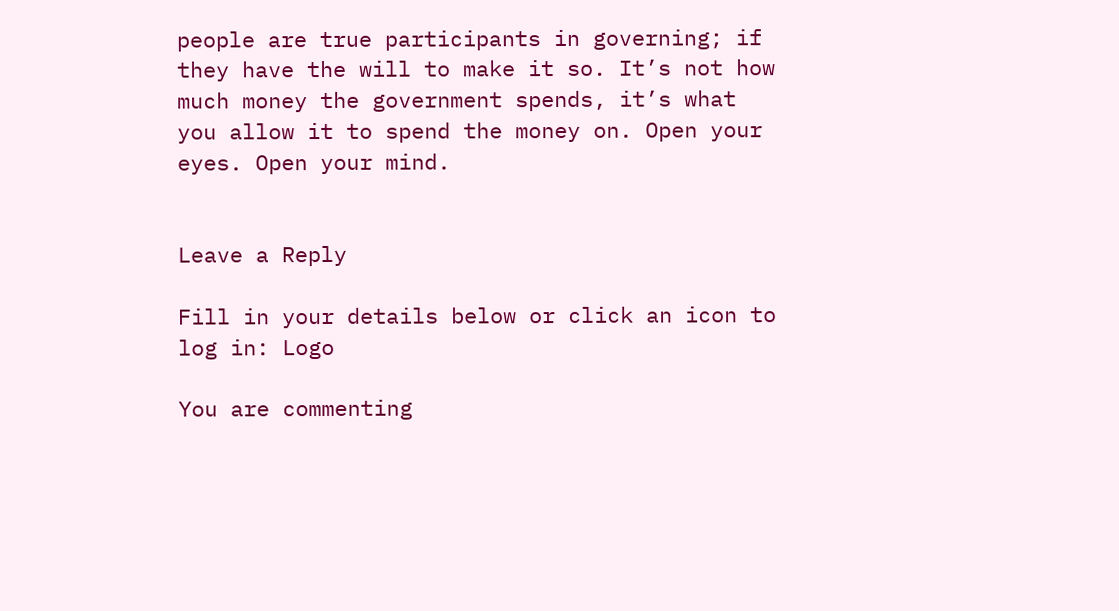people are true participants in governing; if they have the will to make it so. It’s not how much money the government spends, it’s what you allow it to spend the money on. Open your eyes. Open your mind.


Leave a Reply

Fill in your details below or click an icon to log in: Logo

You are commenting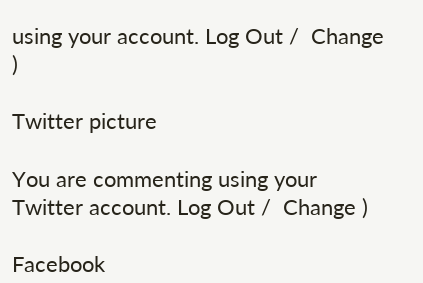using your account. Log Out /  Change )

Twitter picture

You are commenting using your Twitter account. Log Out /  Change )

Facebook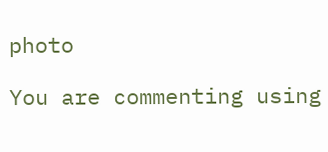photo

You are commenting using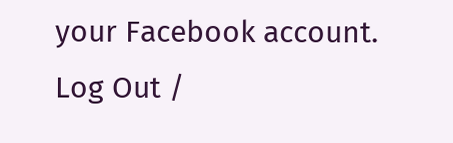your Facebook account. Log Out /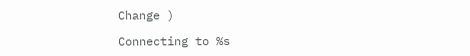Change )

Connecting to %s